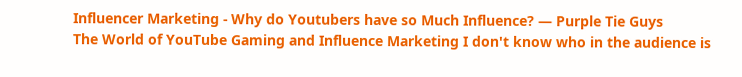Influencer Marketing - Why do Youtubers have so Much Influence? — Purple Tie Guys
The World of YouTube Gaming and Influence Marketing I don't know who in the audience is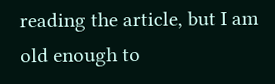reading the article, but I am old enough to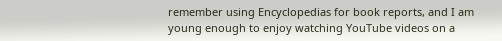remember using Encyclopedias for book reports, and I am young enough to enjoy watching YouTube videos on a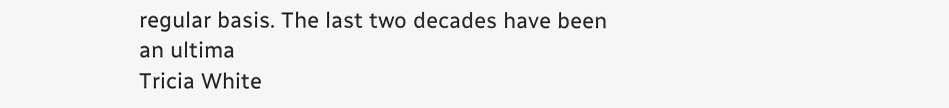regular basis. The last two decades have been an ultima
Tricia White